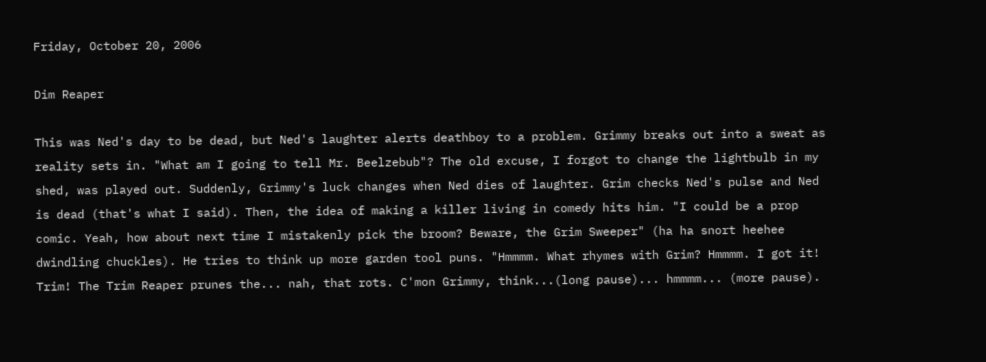Friday, October 20, 2006

Dim Reaper

This was Ned's day to be dead, but Ned's laughter alerts deathboy to a problem. Grimmy breaks out into a sweat as reality sets in. "What am I going to tell Mr. Beelzebub"? The old excuse, I forgot to change the lightbulb in my shed, was played out. Suddenly, Grimmy's luck changes when Ned dies of laughter. Grim checks Ned's pulse and Ned is dead (that's what I said). Then, the idea of making a killer living in comedy hits him. "I could be a prop comic. Yeah, how about next time I mistakenly pick the broom? Beware, the Grim Sweeper" (ha ha snort heehee dwindling chuckles). He tries to think up more garden tool puns. "Hmmmm. What rhymes with Grim? Hmmmm. I got it! Trim! The Trim Reaper prunes the... nah, that rots. C'mon Grimmy, think...(long pause)... hmmmm... (more pause).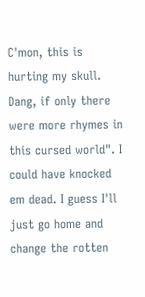C'mon, this is hurting my skull. Dang, if only there were more rhymes in this cursed world". I could have knocked em dead. I guess I'll just go home and change the rotten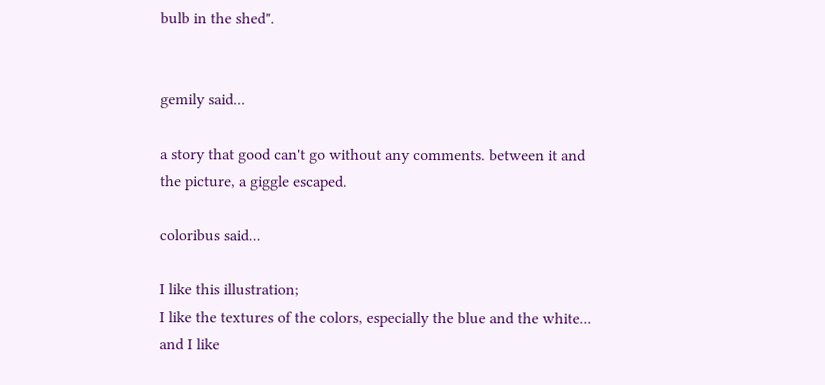bulb in the shed".


gemily said...

a story that good can't go without any comments. between it and the picture, a giggle escaped.

coloribus said...

I like this illustration;
I like the textures of the colors, especially the blue and the white... and I like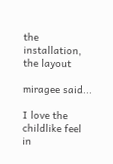the installation, the layout

miragee said...

I love the childlike feel in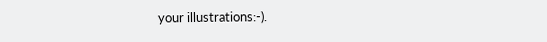your illustrations:-).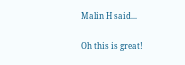Malin H said...

Oh this is great!